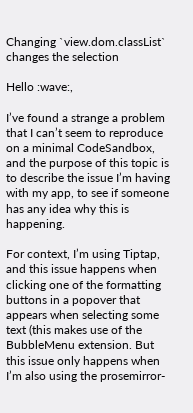Changing `view.dom.classList` changes the selection

Hello :wave:,

I’ve found a strange a problem that I can’t seem to reproduce on a minimal CodeSandbox, and the purpose of this topic is to describe the issue I’m having with my app, to see if someone has any idea why this is happening.

For context, I’m using Tiptap, and this issue happens when clicking one of the formatting buttons in a popover that appears when selecting some text (this makes use of the BubbleMenu extension. But this issue only happens when I’m also using the prosemirror-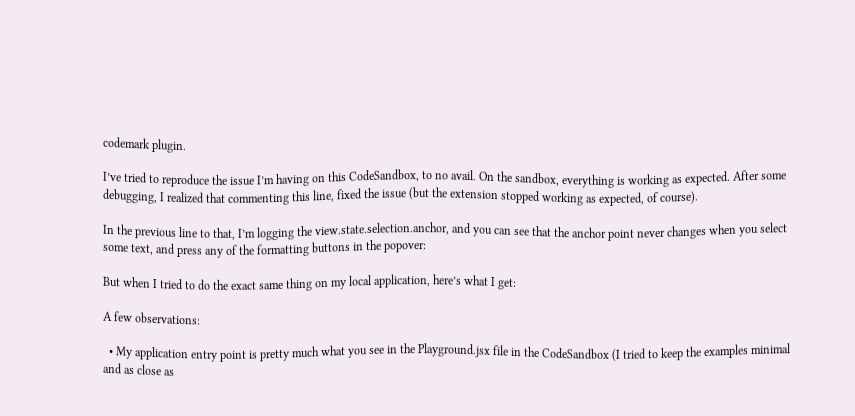codemark plugin.

I’ve tried to reproduce the issue I’m having on this CodeSandbox, to no avail. On the sandbox, everything is working as expected. After some debugging, I realized that commenting this line, fixed the issue (but the extension stopped working as expected, of course).

In the previous line to that, I’m logging the view.state.selection.anchor, and you can see that the anchor point never changes when you select some text, and press any of the formatting buttons in the popover:

But when I tried to do the exact same thing on my local application, here’s what I get:

A few observations:

  • My application entry point is pretty much what you see in the Playground.jsx file in the CodeSandbox (I tried to keep the examples minimal and as close as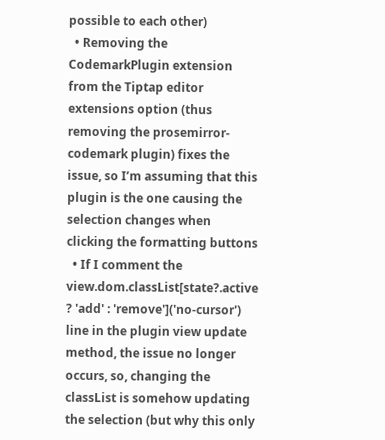possible to each other)
  • Removing the CodemarkPlugin extension from the Tiptap editor extensions option (thus removing the prosemirror-codemark plugin) fixes the issue, so I’m assuming that this plugin is the one causing the selection changes when clicking the formatting buttons
  • If I comment the view.dom.classList[state?.active ? 'add' : 'remove']('no-cursor') line in the plugin view update method, the issue no longer occurs, so, changing the classList is somehow updating the selection (but why this only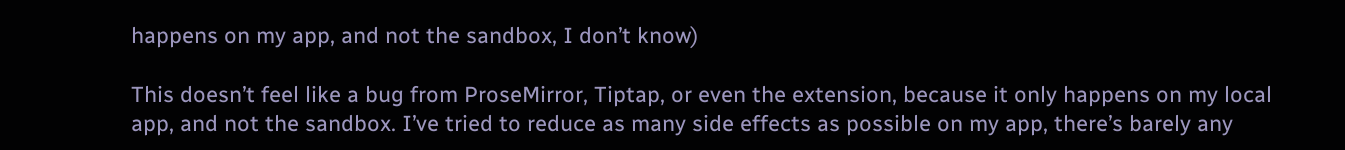happens on my app, and not the sandbox, I don’t know)

This doesn’t feel like a bug from ProseMirror, Tiptap, or even the extension, because it only happens on my local app, and not the sandbox. I’ve tried to reduce as many side effects as possible on my app, there’s barely any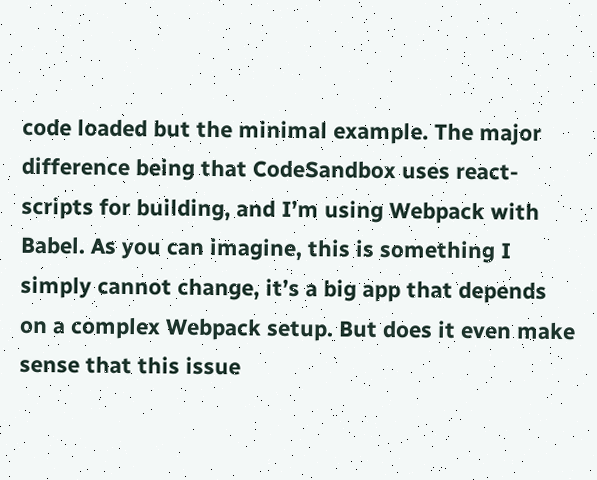code loaded but the minimal example. The major difference being that CodeSandbox uses react-scripts for building, and I’m using Webpack with Babel. As you can imagine, this is something I simply cannot change, it’s a big app that depends on a complex Webpack setup. But does it even make sense that this issue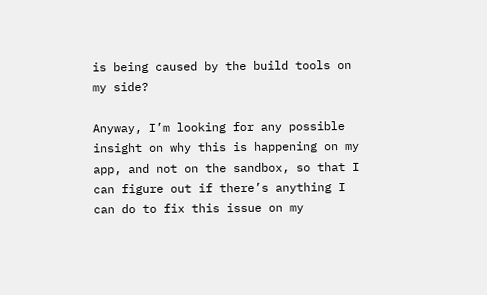is being caused by the build tools on my side?

Anyway, I’m looking for any possible insight on why this is happening on my app, and not on the sandbox, so that I can figure out if there’s anything I can do to fix this issue on my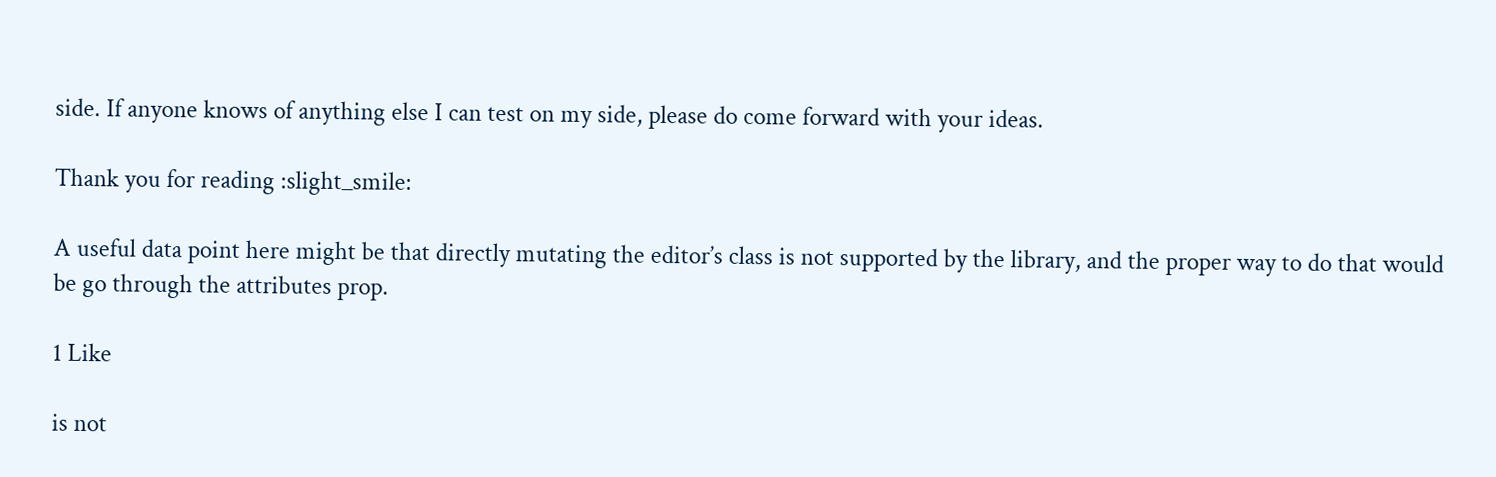side. If anyone knows of anything else I can test on my side, please do come forward with your ideas.

Thank you for reading :slight_smile:

A useful data point here might be that directly mutating the editor’s class is not supported by the library, and the proper way to do that would be go through the attributes prop.

1 Like

is not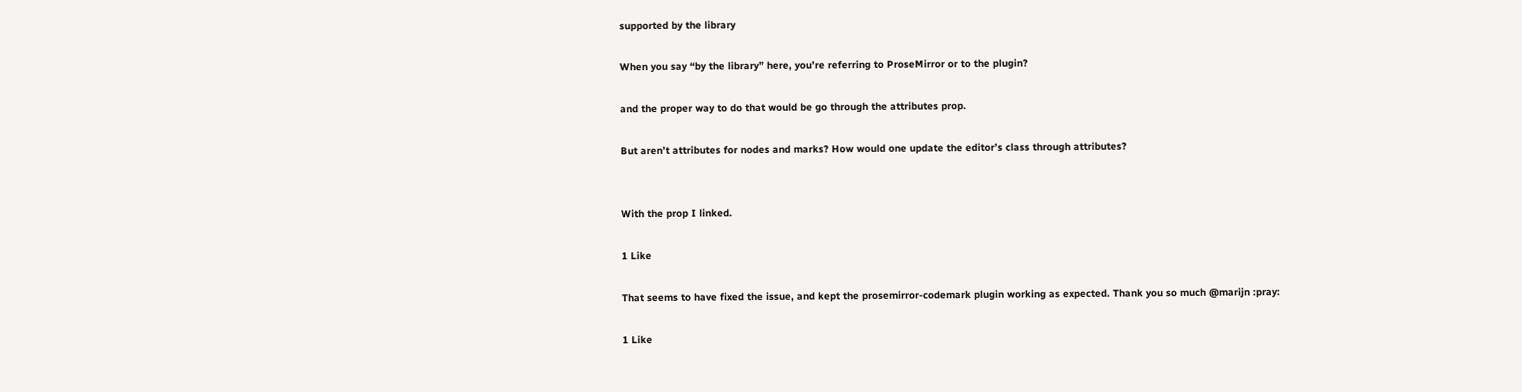supported by the library

When you say “by the library” here, you’re referring to ProseMirror or to the plugin?

and the proper way to do that would be go through the attributes prop.

But aren’t attributes for nodes and marks? How would one update the editor’s class through attributes?


With the prop I linked.

1 Like

That seems to have fixed the issue, and kept the prosemirror-codemark plugin working as expected. Thank you so much @marijn :pray:

1 Like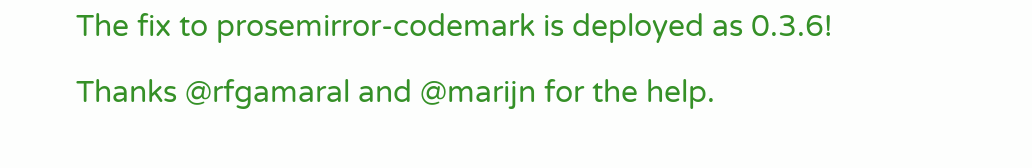The fix to prosemirror-codemark is deployed as 0.3.6!

Thanks @rfgamaral and @marijn for the help.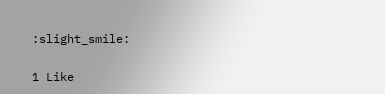:slight_smile:

1 Like